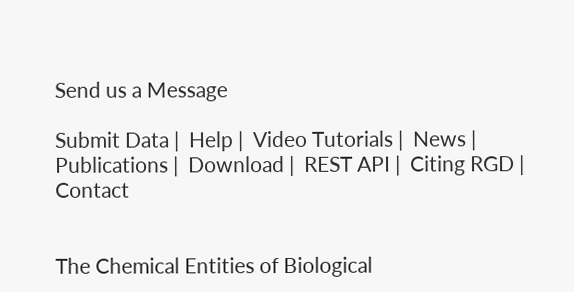Send us a Message

Submit Data |  Help |  Video Tutorials |  News |  Publications |  Download |  REST API |  Citing RGD |  Contact


The Chemical Entities of Biological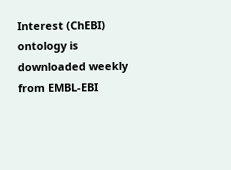Interest (ChEBI) ontology is downloaded weekly from EMBL-EBI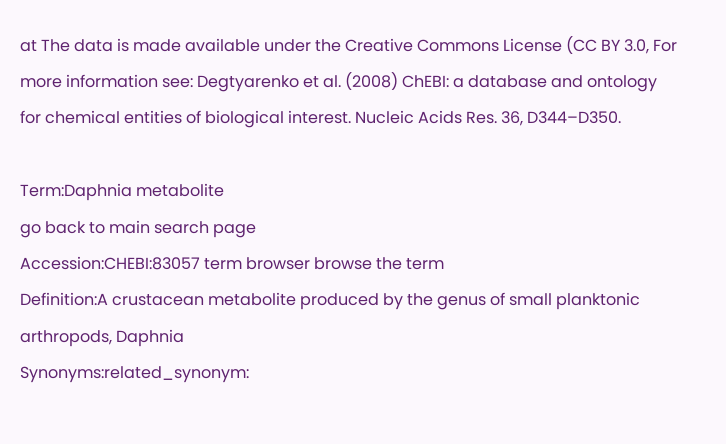at The data is made available under the Creative Commons License (CC BY 3.0, For more information see: Degtyarenko et al. (2008) ChEBI: a database and ontology for chemical entities of biological interest. Nucleic Acids Res. 36, D344–D350.

Term:Daphnia metabolite
go back to main search page
Accession:CHEBI:83057 term browser browse the term
Definition:A crustacean metabolite produced by the genus of small planktonic arthropods, Daphnia
Synonyms:related_synonym: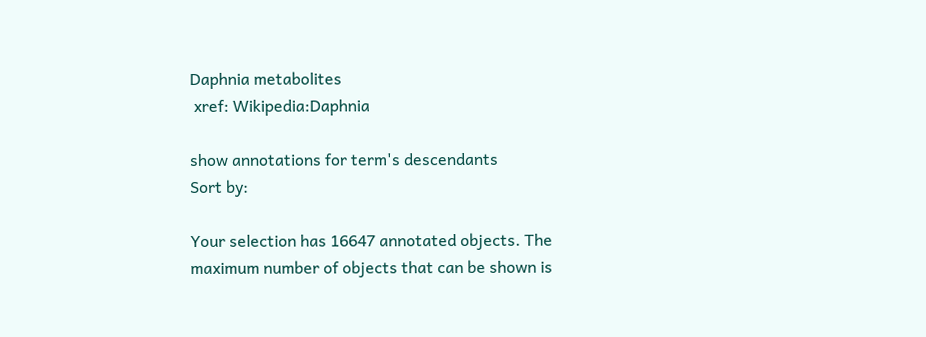Daphnia metabolites
 xref: Wikipedia:Daphnia

show annotations for term's descendants           Sort by:

Your selection has 16647 annotated objects. The maximum number of objects that can be shown is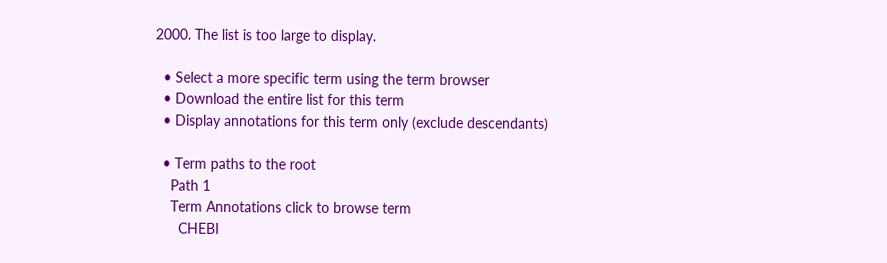2000. The list is too large to display.

  • Select a more specific term using the term browser
  • Download the entire list for this term
  • Display annotations for this term only (exclude descendants)

  • Term paths to the root
    Path 1
    Term Annotations click to browse term
      CHEBI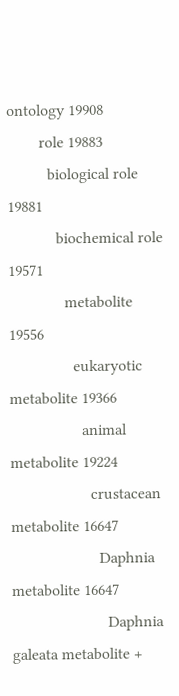ontology 19908
        role 19883
          biological role 19881
            biochemical role 19571
              metabolite 19556
                eukaryotic metabolite 19366
                  animal metabolite 19224
                    crustacean metabolite 16647
                      Daphnia metabolite 16647
                        Daphnia galeata metabolite +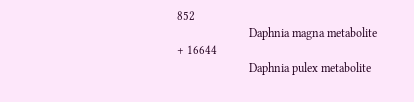852
                        Daphnia magna metabolite + 16644
                        Daphnia pulex metabolite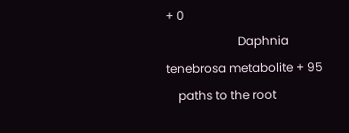+ 0
                        Daphnia tenebrosa metabolite + 95
    paths to the root